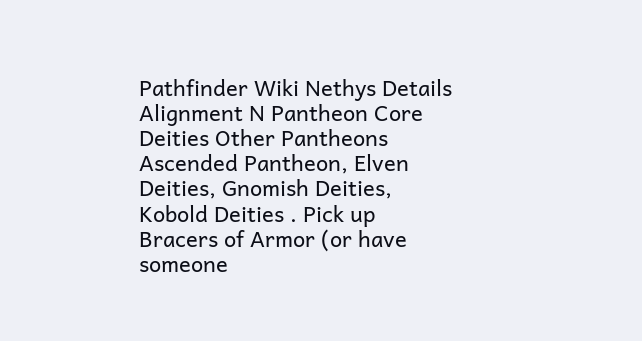Pathfinder Wiki Nethys Details Alignment N Pantheon Core Deities Other Pantheons Ascended Pantheon, Elven Deities, Gnomish Deities, Kobold Deities . Pick up Bracers of Armor (or have someone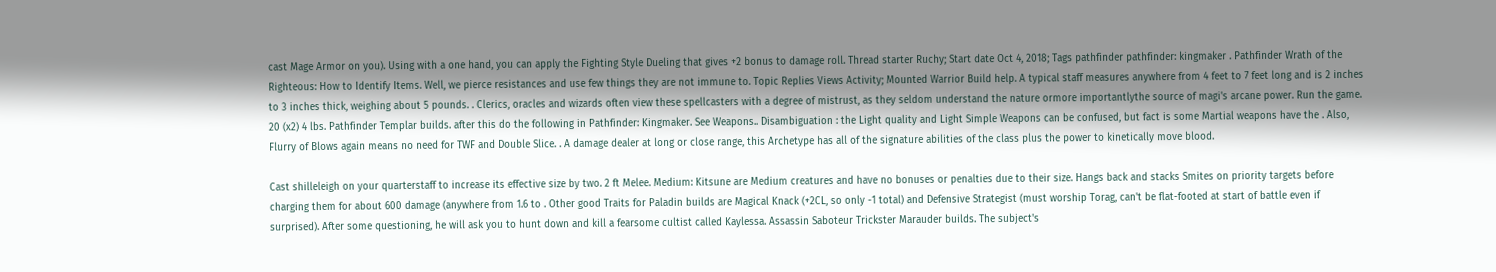cast Mage Armor on you). Using with a one hand, you can apply the Fighting Style Dueling that gives +2 bonus to damage roll. Thread starter Ruchy; Start date Oct 4, 2018; Tags pathfinder pathfinder: kingmaker . Pathfinder Wrath of the Righteous: How to Identify Items. Well, we pierce resistances and use few things they are not immune to. Topic Replies Views Activity; Mounted Warrior Build help. A typical staff measures anywhere from 4 feet to 7 feet long and is 2 inches to 3 inches thick, weighing about 5 pounds. . Clerics, oracles and wizards often view these spellcasters with a degree of mistrust, as they seldom understand the nature ormore importantlythe source of magi's arcane power. Run the game. 20 (x2) 4 lbs. Pathfinder Templar builds. after this do the following in Pathfinder: Kingmaker. See Weapons.. Disambiguation : the Light quality and Light Simple Weapons can be confused, but fact is some Martial weapons have the . Also, Flurry of Blows again means no need for TWF and Double Slice. . A damage dealer at long or close range, this Archetype has all of the signature abilities of the class plus the power to kinetically move blood.

Cast shilleleigh on your quarterstaff to increase its effective size by two. 2 ft Melee. Medium: Kitsune are Medium creatures and have no bonuses or penalties due to their size. Hangs back and stacks Smites on priority targets before charging them for about 600 damage (anywhere from 1.6 to . Other good Traits for Paladin builds are Magical Knack (+2CL, so only -1 total) and Defensive Strategist (must worship Torag, can't be flat-footed at start of battle even if surprised). After some questioning, he will ask you to hunt down and kill a fearsome cultist called Kaylessa. Assassin Saboteur Trickster Marauder builds. The subject's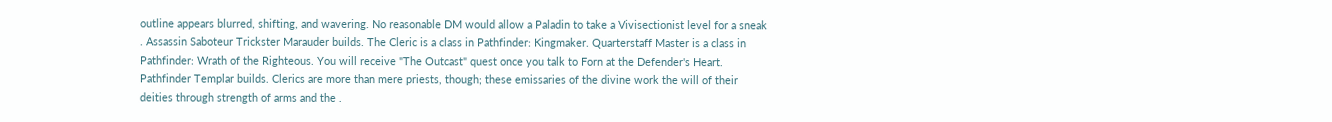outline appears blurred, shifting, and wavering. No reasonable DM would allow a Paladin to take a Vivisectionist level for a sneak . Assassin Saboteur Trickster Marauder builds. The Cleric is a class in Pathfinder: Kingmaker. Quarterstaff Master is a class in Pathfinder: Wrath of the Righteous. You will receive "The Outcast" quest once you talk to Forn at the Defender's Heart. Pathfinder Templar builds. Clerics are more than mere priests, though; these emissaries of the divine work the will of their deities through strength of arms and the .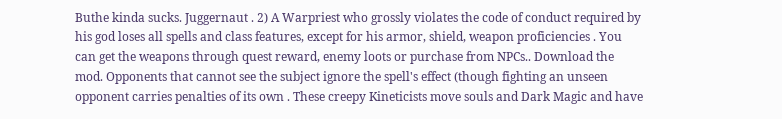Buthe kinda sucks. Juggernaut . 2) A Warpriest who grossly violates the code of conduct required by his god loses all spells and class features, except for his armor, shield, weapon proficiencies . You can get the weapons through quest reward, enemy loots or purchase from NPCs.. Download the mod. Opponents that cannot see the subject ignore the spell's effect (though fighting an unseen opponent carries penalties of its own . These creepy Kineticists move souls and Dark Magic and have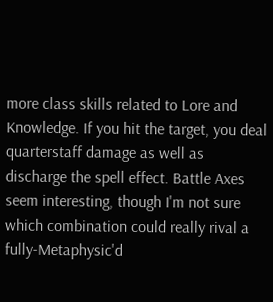more class skills related to Lore and Knowledge. If you hit the target, you deal quarterstaff damage as well as discharge the spell effect. Battle Axes seem interesting, though I'm not sure which combination could really rival a fully-Metaphysic'd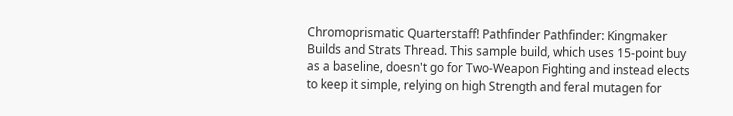Chromoprismatic Quarterstaff! Pathfinder Pathfinder: Kingmaker Builds and Strats Thread. This sample build, which uses 15-point buy as a baseline, doesn't go for Two-Weapon Fighting and instead elects to keep it simple, relying on high Strength and feral mutagen for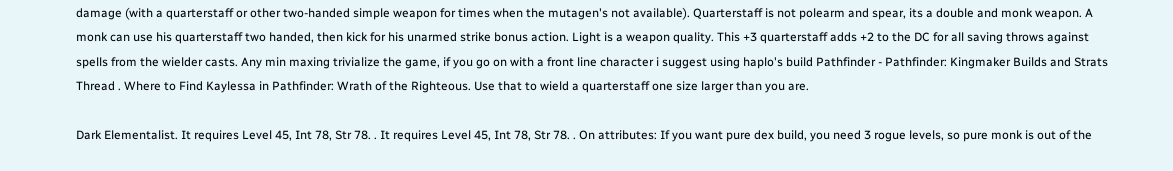damage (with a quarterstaff or other two-handed simple weapon for times when the mutagen's not available). Quarterstaff is not polearm and spear, its a double and monk weapon. A monk can use his quarterstaff two handed, then kick for his unarmed strike bonus action. Light is a weapon quality. This +3 quarterstaff adds +2 to the DC for all saving throws against spells from the wielder casts. Any min maxing trivialize the game, if you go on with a front line character i suggest using haplo's build Pathfinder - Pathfinder: Kingmaker Builds and Strats Thread . Where to Find Kaylessa in Pathfinder: Wrath of the Righteous. Use that to wield a quarterstaff one size larger than you are.

Dark Elementalist. It requires Level 45, Int 78, Str 78. . It requires Level 45, Int 78, Str 78. . On attributes: If you want pure dex build, you need 3 rogue levels, so pure monk is out of the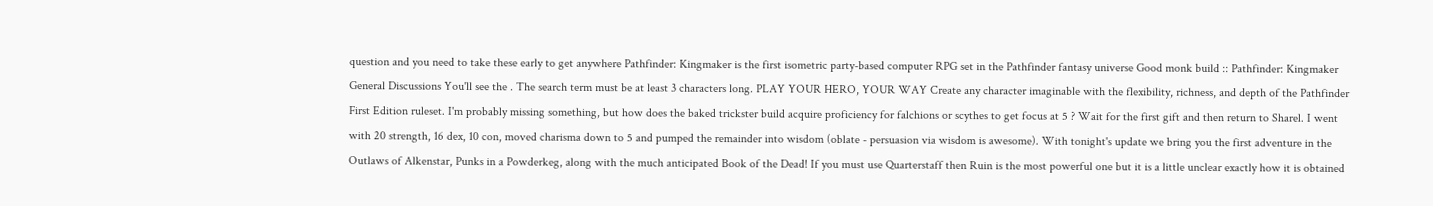question and you need to take these early to get anywhere Pathfinder: Kingmaker is the first isometric party-based computer RPG set in the Pathfinder fantasy universe Good monk build :: Pathfinder: Kingmaker General Discussions You'll see the . The search term must be at least 3 characters long. PLAY YOUR HERO, YOUR WAY Create any character imaginable with the flexibility, richness, and depth of the Pathfinder First Edition ruleset. I'm probably missing something, but how does the baked trickster build acquire proficiency for falchions or scythes to get focus at 5 ? Wait for the first gift and then return to Sharel. I went with 20 strength, 16 dex, 10 con, moved charisma down to 5 and pumped the remainder into wisdom (oblate - persuasion via wisdom is awesome). With tonight's update we bring you the first adventure in the Outlaws of Alkenstar, Punks in a Powderkeg, along with the much anticipated Book of the Dead! If you must use Quarterstaff then Ruin is the most powerful one but it is a little unclear exactly how it is obtained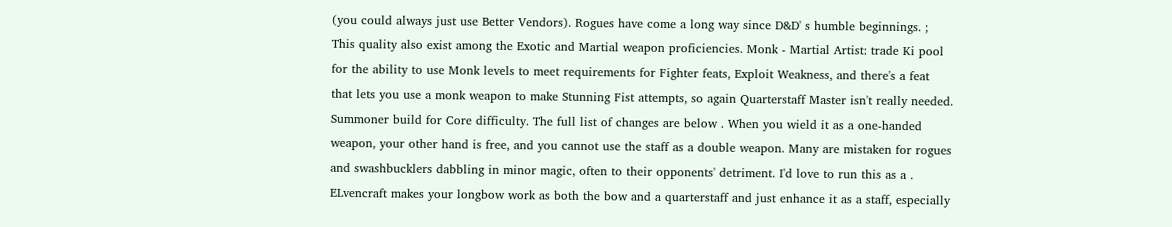(you could always just use Better Vendors). Rogues have come a long way since D&D' s humble beginnings. ; This quality also exist among the Exotic and Martial weapon proficiencies. Monk - Martial Artist: trade Ki pool for the ability to use Monk levels to meet requirements for Fighter feats, Exploit Weakness, and there's a feat that lets you use a monk weapon to make Stunning Fist attempts, so again Quarterstaff Master isn't really needed. Summoner build for Core difficulty. The full list of changes are below . When you wield it as a one-handed weapon, your other hand is free, and you cannot use the staff as a double weapon. Many are mistaken for rogues and swashbucklers dabbling in minor magic, often to their opponents' detriment. I'd love to run this as a . ELvencraft makes your longbow work as both the bow and a quarterstaff and just enhance it as a staff, especially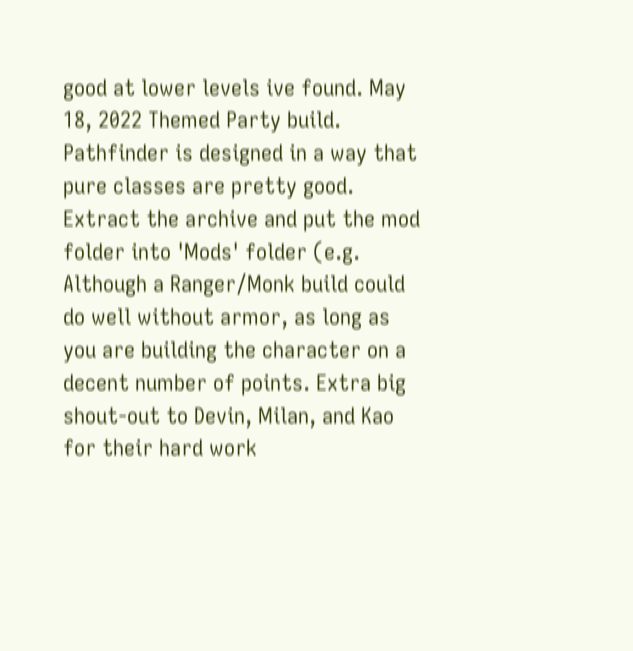good at lower levels ive found. May 18, 2022 Themed Party build. Pathfinder is designed in a way that pure classes are pretty good. Extract the archive and put the mod folder into 'Mods' folder (e.g. Although a Ranger/Monk build could do well without armor, as long as you are building the character on a decent number of points. Extra big shout-out to Devin, Milan, and Kao for their hard work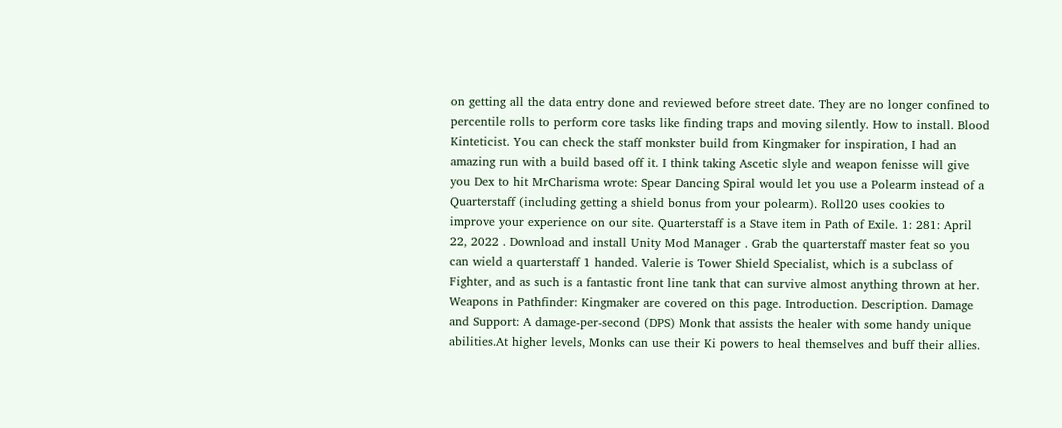on getting all the data entry done and reviewed before street date. They are no longer confined to percentile rolls to perform core tasks like finding traps and moving silently. How to install. Blood Kinteticist. You can check the staff monkster build from Kingmaker for inspiration, I had an amazing run with a build based off it. I think taking Ascetic slyle and weapon fenisse will give you Dex to hit MrCharisma wrote: Spear Dancing Spiral would let you use a Polearm instead of a Quarterstaff (including getting a shield bonus from your polearm). Roll20 uses cookies to improve your experience on our site. Quarterstaff is a Stave item in Path of Exile. 1: 281: April 22, 2022 . Download and install Unity Mod Manager . Grab the quarterstaff master feat so you can wield a quarterstaff 1 handed. Valerie is Tower Shield Specialist, which is a subclass of Fighter, and as such is a fantastic front line tank that can survive almost anything thrown at her. Weapons in Pathfinder: Kingmaker are covered on this page. Introduction. Description. Damage and Support: A damage-per-second (DPS) Monk that assists the healer with some handy unique abilities.At higher levels, Monks can use their Ki powers to heal themselves and buff their allies.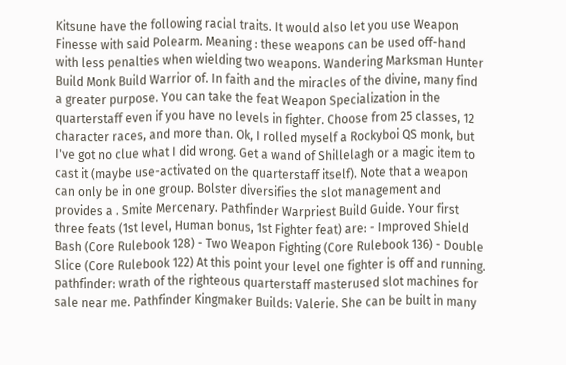Kitsune have the following racial traits. It would also let you use Weapon Finesse with said Polearm. Meaning : these weapons can be used off-hand with less penalties when wielding two weapons. Wandering Marksman Hunter Build Monk Build Warrior of. In faith and the miracles of the divine, many find a greater purpose. You can take the feat Weapon Specialization in the quarterstaff even if you have no levels in fighter. Choose from 25 classes, 12 character races, and more than. Ok, I rolled myself a Rockyboi QS monk, but I've got no clue what I did wrong. Get a wand of Shillelagh or a magic item to cast it (maybe use-activated on the quarterstaff itself). Note that a weapon can only be in one group. Bolster diversifies the slot management and provides a . Smite Mercenary. Pathfinder Warpriest Build Guide. Your first three feats (1st level, Human bonus, 1st Fighter feat) are: - Improved Shield Bash (Core Rulebook 128) - Two Weapon Fighting (Core Rulebook 136) - Double Slice (Core Rulebook 122) At this point your level one fighter is off and running. pathfinder: wrath of the righteous quarterstaff masterused slot machines for sale near me. Pathfinder Kingmaker Builds: Valerie. She can be built in many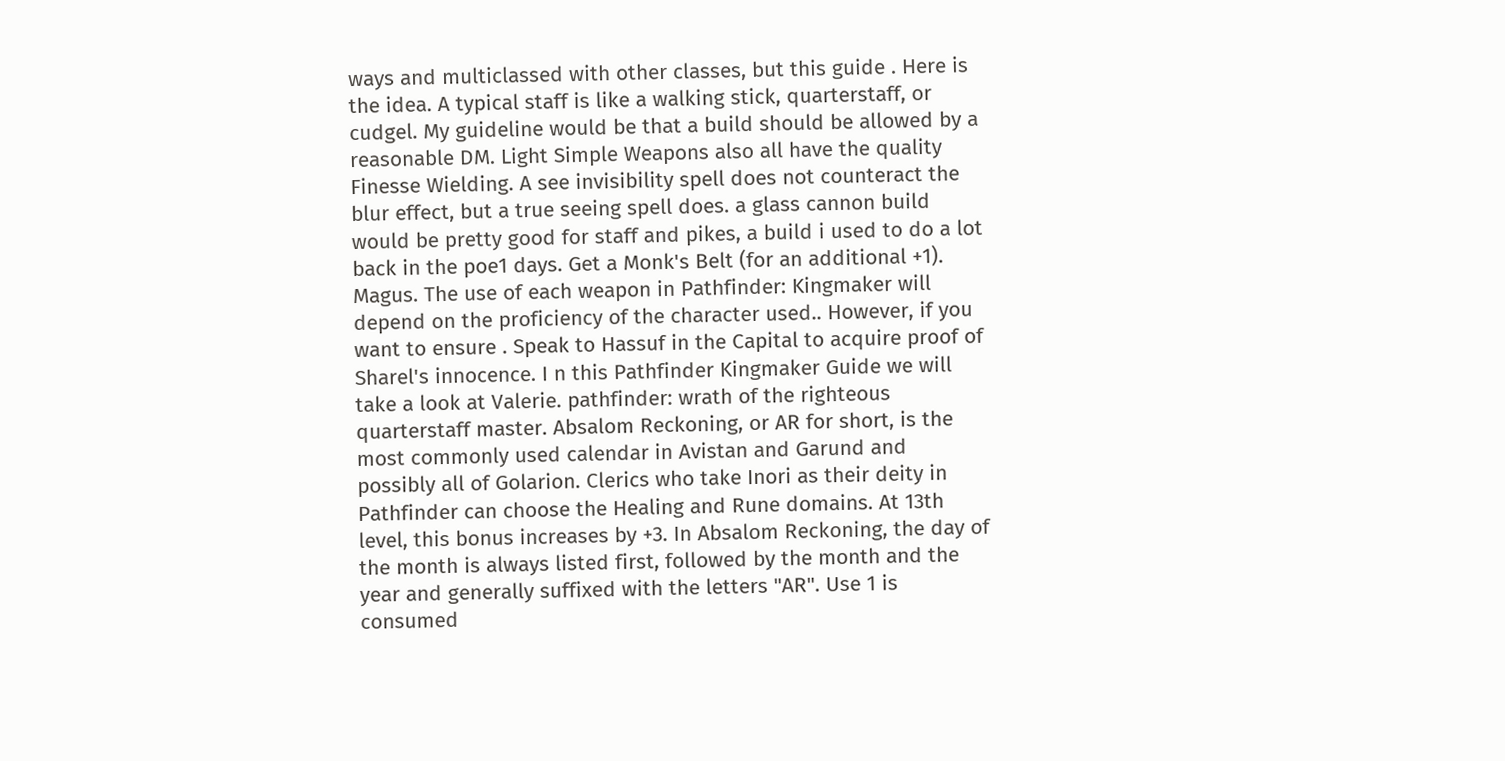ways and multiclassed with other classes, but this guide . Here is the idea. A typical staff is like a walking stick, quarterstaff, or cudgel. My guideline would be that a build should be allowed by a reasonable DM. Light Simple Weapons also all have the quality Finesse Wielding. A see invisibility spell does not counteract the blur effect, but a true seeing spell does. a glass cannon build would be pretty good for staff and pikes, a build i used to do a lot back in the poe1 days. Get a Monk's Belt (for an additional +1). Magus. The use of each weapon in Pathfinder: Kingmaker will depend on the proficiency of the character used.. However, if you want to ensure . Speak to Hassuf in the Capital to acquire proof of Sharel's innocence. I n this Pathfinder Kingmaker Guide we will take a look at Valerie. pathfinder: wrath of the righteous quarterstaff master. Absalom Reckoning, or AR for short, is the most commonly used calendar in Avistan and Garund and possibly all of Golarion. Clerics who take Inori as their deity in Pathfinder can choose the Healing and Rune domains. At 13th level, this bonus increases by +3. In Absalom Reckoning, the day of the month is always listed first, followed by the month and the year and generally suffixed with the letters "AR". Use 1 is consumed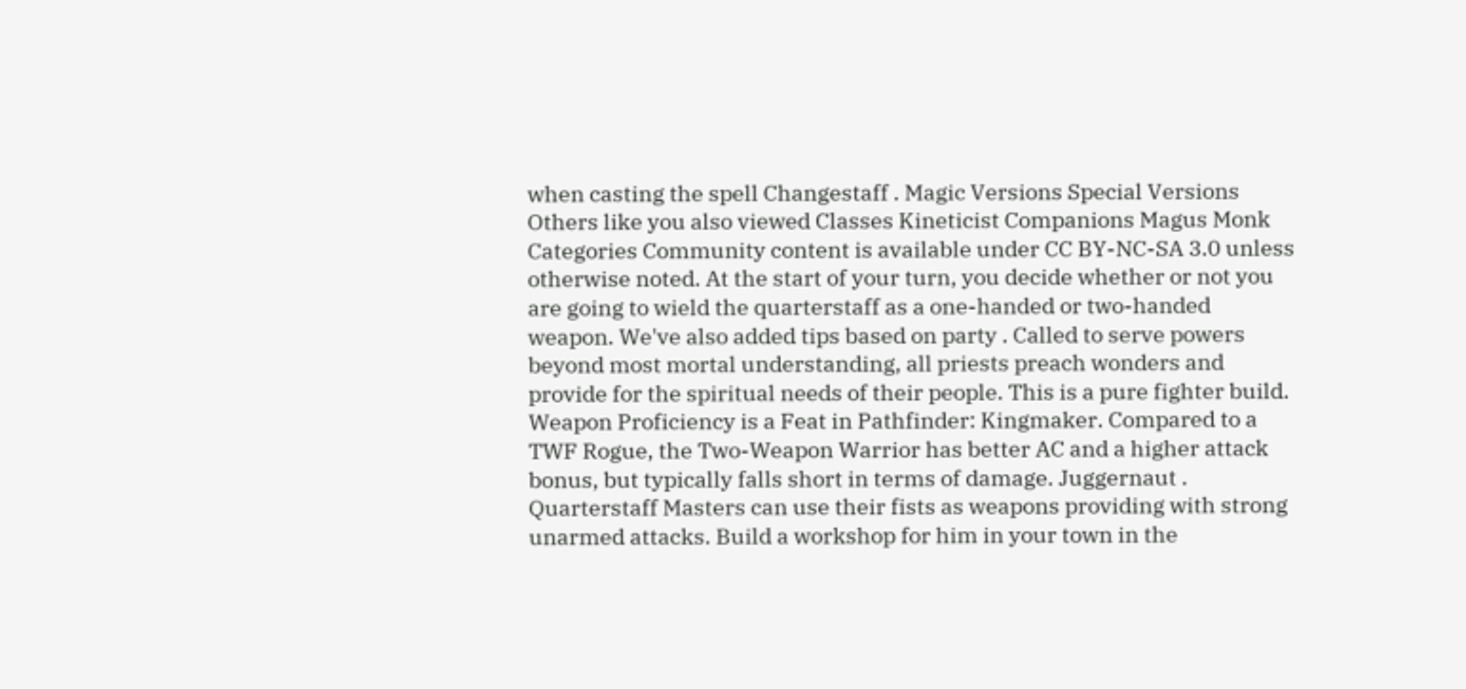when casting the spell Changestaff . Magic Versions Special Versions Others like you also viewed Classes Kineticist Companions Magus Monk Categories Community content is available under CC BY-NC-SA 3.0 unless otherwise noted. At the start of your turn, you decide whether or not you are going to wield the quarterstaff as a one-handed or two-handed weapon. We've also added tips based on party . Called to serve powers beyond most mortal understanding, all priests preach wonders and provide for the spiritual needs of their people. This is a pure fighter build. Weapon Proficiency is a Feat in Pathfinder: Kingmaker. Compared to a TWF Rogue, the Two-Weapon Warrior has better AC and a higher attack bonus, but typically falls short in terms of damage. Juggernaut . Quarterstaff Masters can use their fists as weapons providing with strong unarmed attacks. Build a workshop for him in your town in the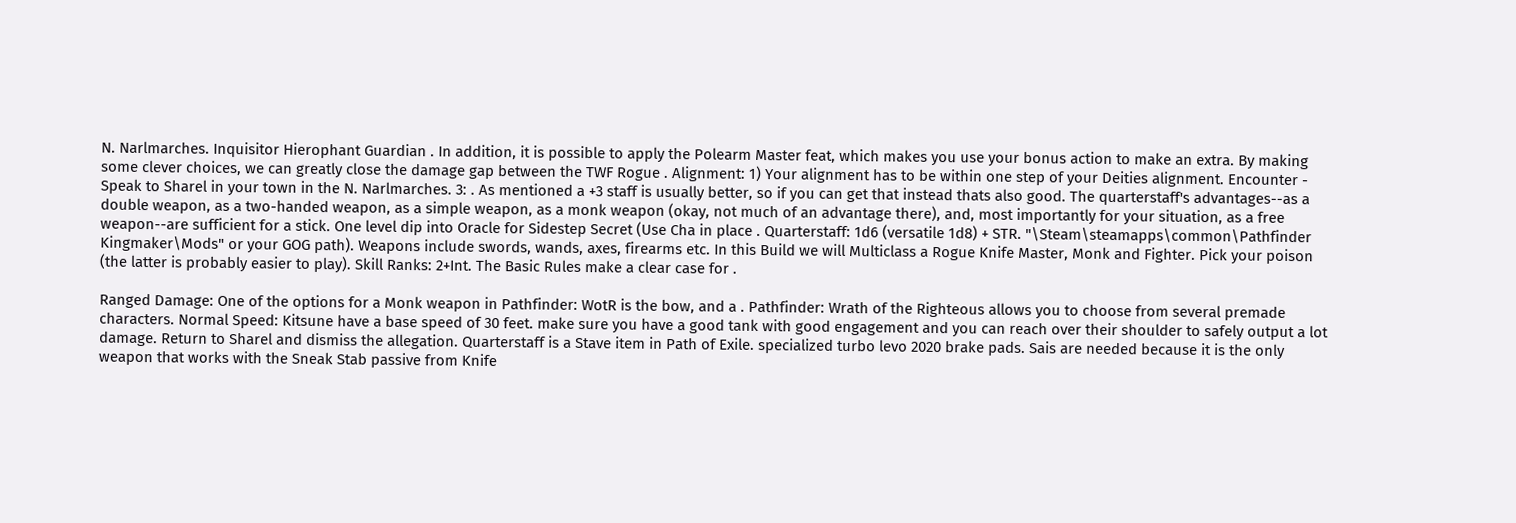N. Narlmarches. Inquisitor Hierophant Guardian . In addition, it is possible to apply the Polearm Master feat, which makes you use your bonus action to make an extra. By making some clever choices, we can greatly close the damage gap between the TWF Rogue . Alignment: 1) Your alignment has to be within one step of your Deities alignment. Encounter - Speak to Sharel in your town in the N. Narlmarches. 3: . As mentioned a +3 staff is usually better, so if you can get that instead thats also good. The quarterstaff's advantages--as a double weapon, as a two-handed weapon, as a simple weapon, as a monk weapon (okay, not much of an advantage there), and, most importantly for your situation, as a free weapon--are sufficient for a stick. One level dip into Oracle for Sidestep Secret (Use Cha in place . Quarterstaff: 1d6 (versatile 1d8) + STR. "\Steam\steamapps\common\Pathfinder Kingmaker\Mods" or your GOG path). Weapons include swords, wands, axes, firearms etc. In this Build we will Multiclass a Rogue Knife Master, Monk and Fighter. Pick your poison (the latter is probably easier to play). Skill Ranks: 2+Int. The Basic Rules make a clear case for .

Ranged Damage: One of the options for a Monk weapon in Pathfinder: WotR is the bow, and a . Pathfinder: Wrath of the Righteous allows you to choose from several premade characters. Normal Speed: Kitsune have a base speed of 30 feet. make sure you have a good tank with good engagement and you can reach over their shoulder to safely output a lot damage. Return to Sharel and dismiss the allegation. Quarterstaff is a Stave item in Path of Exile. specialized turbo levo 2020 brake pads. Sais are needed because it is the only weapon that works with the Sneak Stab passive from Knife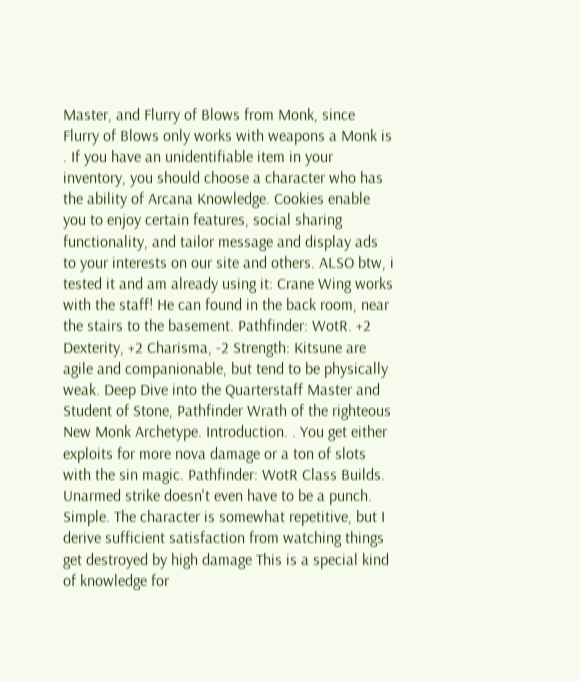Master, and Flurry of Blows from Monk, since Flurry of Blows only works with weapons a Monk is . If you have an unidentifiable item in your inventory, you should choose a character who has the ability of Arcana Knowledge. Cookies enable you to enjoy certain features, social sharing functionality, and tailor message and display ads to your interests on our site and others. ALSO btw, i tested it and am already using it: Crane Wing works with the staff! He can found in the back room, near the stairs to the basement. Pathfinder: WotR. +2 Dexterity, +2 Charisma, -2 Strength: Kitsune are agile and companionable, but tend to be physically weak. Deep Dive into the Quarterstaff Master and Student of Stone, Pathfinder Wrath of the righteous New Monk Archetype. Introduction. . You get either exploits for more nova damage or a ton of slots with the sin magic. Pathfinder: WotR Class Builds. Unarmed strike doesn't even have to be a punch. Simple. The character is somewhat repetitive, but I derive sufficient satisfaction from watching things get destroyed by high damage This is a special kind of knowledge for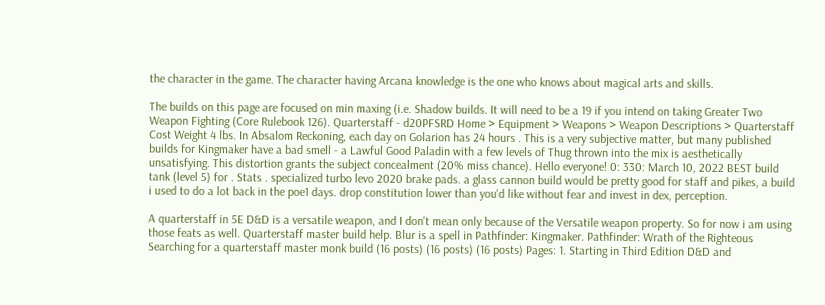the character in the game. The character having Arcana knowledge is the one who knows about magical arts and skills.

The builds on this page are focused on min maxing (i.e. Shadow builds. It will need to be a 19 if you intend on taking Greater Two Weapon Fighting (Core Rulebook 126). Quarterstaff - d20PFSRD Home > Equipment > Weapons > Weapon Descriptions > Quarterstaff Cost Weight 4 lbs. In Absalom Reckoning, each day on Golarion has 24 hours . This is a very subjective matter, but many published builds for Kingmaker have a bad smell - a Lawful Good Paladin with a few levels of Thug thrown into the mix is aesthetically unsatisfying. This distortion grants the subject concealment (20% miss chance). Hello everyone! 0: 330: March 10, 2022 BEST build tank (level 5) for . Stats . specialized turbo levo 2020 brake pads. a glass cannon build would be pretty good for staff and pikes, a build i used to do a lot back in the poe1 days. drop constitution lower than you'd like without fear and invest in dex, perception.

A quarterstaff in 5E D&D is a versatile weapon, and I don't mean only because of the Versatile weapon property. So for now i am using those feats as well. Quarterstaff master build help. Blur is a spell in Pathfinder: Kingmaker. Pathfinder: Wrath of the Righteous Searching for a quarterstaff master monk build (16 posts) (16 posts) (16 posts) Pages: 1. Starting in Third Edition D&D and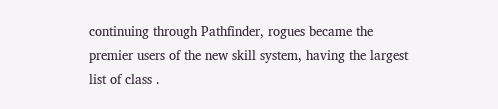continuing through Pathfinder, rogues became the premier users of the new skill system, having the largest list of class .